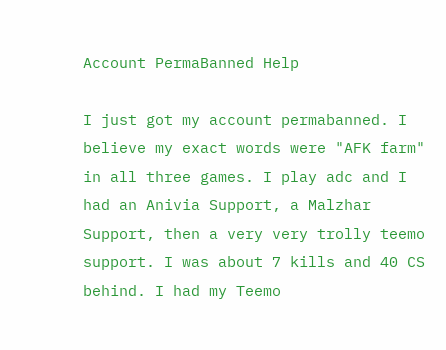Account PermaBanned Help

I just got my account permabanned. I believe my exact words were "AFK farm" in all three games. I play adc and I had an Anivia Support, a Malzhar Support, then a very very trolly teemo support. I was about 7 kills and 40 CS behind. I had my Teemo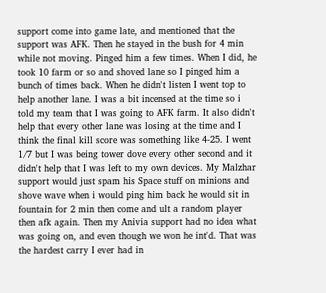support come into game late, and mentioned that the support was AFK. Then he stayed in the bush for 4 min while not moving. Pinged him a few times. When I did, he took 10 farm or so and shoved lane so I pinged him a bunch of times back. When he didn't listen I went top to help another lane. I was a bit incensed at the time so i told my team that I was going to AFK farm. It also didn't help that every other lane was losing at the time and I think the final kill score was something like 4-25. I went 1/7 but I was being tower dove every other second and it didn't help that I was left to my own devices. My Malzhar support would just spam his Space stuff on minions and shove wave when i would ping him back he would sit in fountain for 2 min then come and ult a random player then afk again. Then my Anivia support had no idea what was going on, and even though we won he int'd. That was the hardest carry I ever had in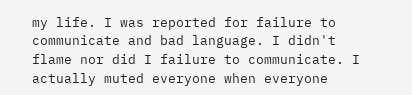my life. I was reported for failure to communicate and bad language. I didn't flame nor did I failure to communicate. I actually muted everyone when everyone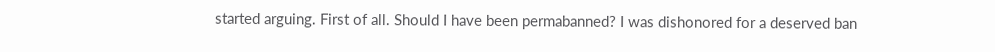started arguing. First of all. Should I have been permabanned? I was dishonored for a deserved ban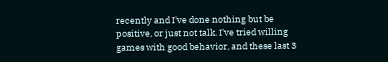recently and I've done nothing but be positive, or just not talk. I've tried willing games with good behavior, and these last 3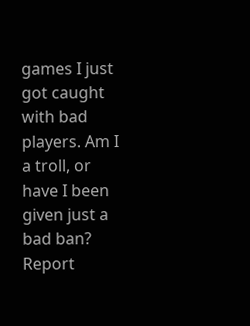games I just got caught with bad players. Am I a troll, or have I been given just a bad ban?
Report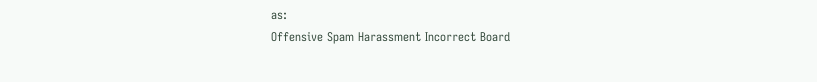as:
Offensive Spam Harassment Incorrect Board